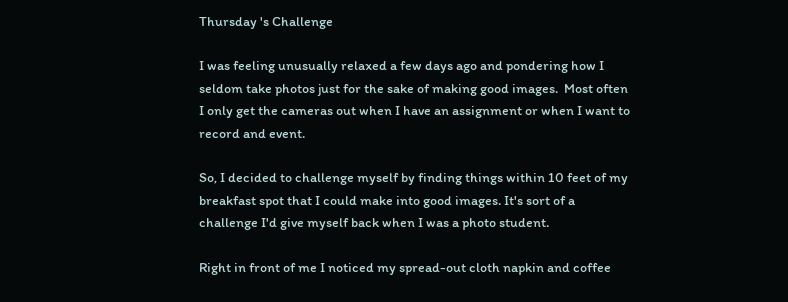Thursday 's Challenge

I was feeling unusually relaxed a few days ago and pondering how I seldom take photos just for the sake of making good images.  Most often I only get the cameras out when I have an assignment or when I want to record and event.

So, I decided to challenge myself by finding things within 10 feet of my breakfast spot that I could make into good images. It's sort of a challenge I'd give myself back when I was a photo student.

Right in front of me I noticed my spread-out cloth napkin and coffee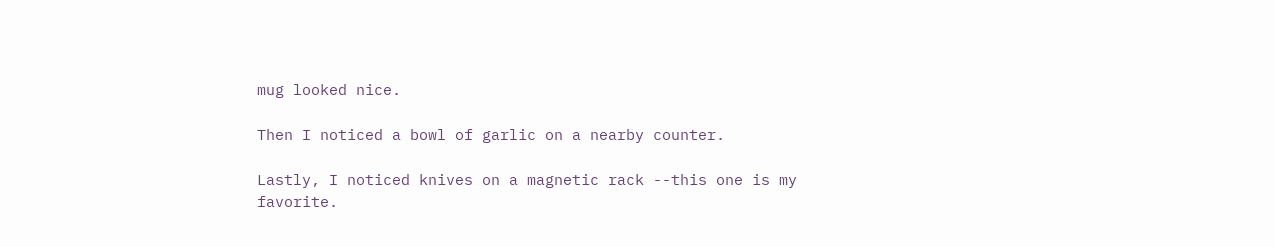mug looked nice.

Then I noticed a bowl of garlic on a nearby counter.

Lastly, I noticed knives on a magnetic rack --this one is my favorite.